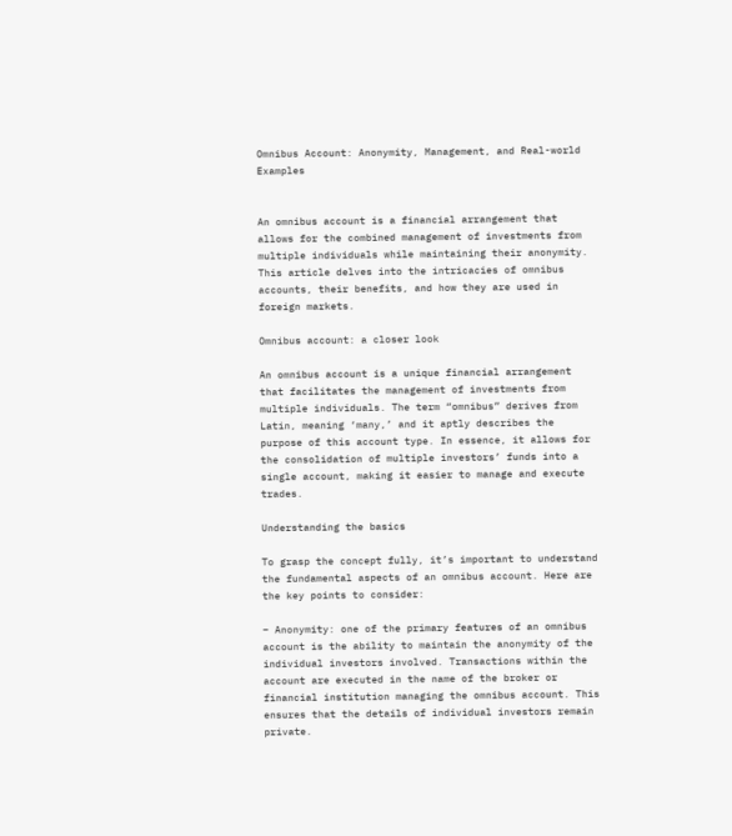Omnibus Account: Anonymity, Management, and Real-world Examples


An omnibus account is a financial arrangement that allows for the combined management of investments from multiple individuals while maintaining their anonymity. This article delves into the intricacies of omnibus accounts, their benefits, and how they are used in foreign markets.

Omnibus account: a closer look

An omnibus account is a unique financial arrangement that facilitates the management of investments from multiple individuals. The term “omnibus” derives from Latin, meaning ‘many,’ and it aptly describes the purpose of this account type. In essence, it allows for the consolidation of multiple investors’ funds into a single account, making it easier to manage and execute trades.

Understanding the basics

To grasp the concept fully, it’s important to understand the fundamental aspects of an omnibus account. Here are the key points to consider:

– Anonymity: one of the primary features of an omnibus account is the ability to maintain the anonymity of the individual investors involved. Transactions within the account are executed in the name of the broker or financial institution managing the omnibus account. This ensures that the details of individual investors remain private.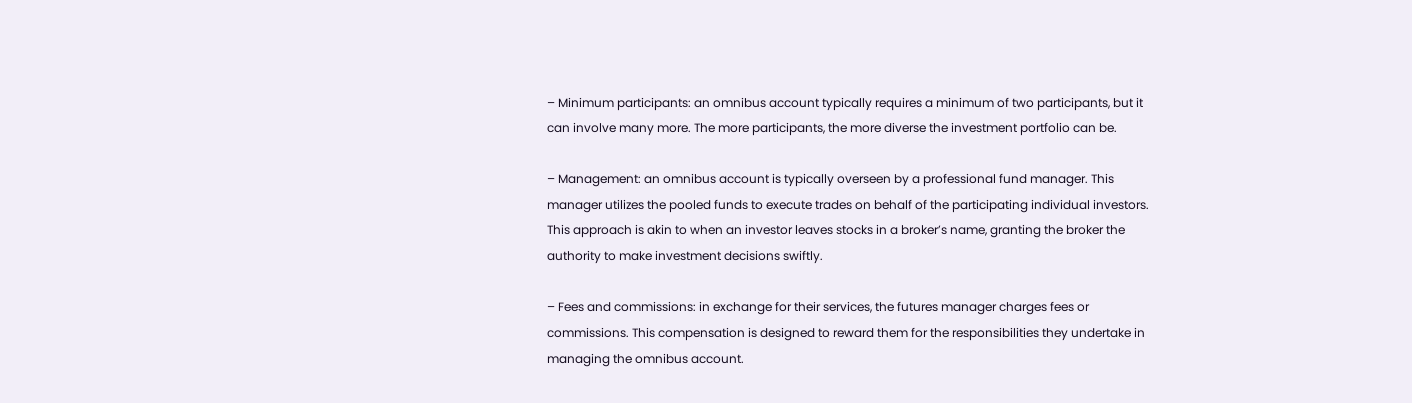– Minimum participants: an omnibus account typically requires a minimum of two participants, but it can involve many more. The more participants, the more diverse the investment portfolio can be.

– Management: an omnibus account is typically overseen by a professional fund manager. This manager utilizes the pooled funds to execute trades on behalf of the participating individual investors. This approach is akin to when an investor leaves stocks in a broker’s name, granting the broker the authority to make investment decisions swiftly.

– Fees and commissions: in exchange for their services, the futures manager charges fees or commissions. This compensation is designed to reward them for the responsibilities they undertake in managing the omnibus account.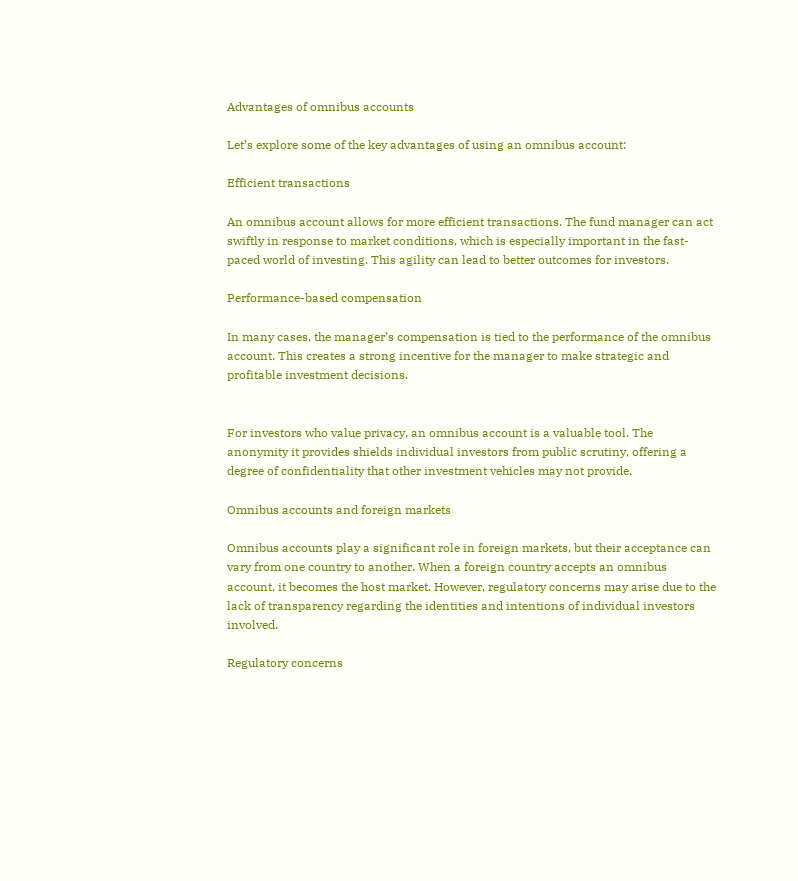Advantages of omnibus accounts

Let’s explore some of the key advantages of using an omnibus account:

Efficient transactions

An omnibus account allows for more efficient transactions. The fund manager can act swiftly in response to market conditions, which is especially important in the fast-paced world of investing. This agility can lead to better outcomes for investors.

Performance-based compensation

In many cases, the manager’s compensation is tied to the performance of the omnibus account. This creates a strong incentive for the manager to make strategic and profitable investment decisions.


For investors who value privacy, an omnibus account is a valuable tool. The anonymity it provides shields individual investors from public scrutiny, offering a degree of confidentiality that other investment vehicles may not provide.

Omnibus accounts and foreign markets

Omnibus accounts play a significant role in foreign markets, but their acceptance can vary from one country to another. When a foreign country accepts an omnibus account, it becomes the host market. However, regulatory concerns may arise due to the lack of transparency regarding the identities and intentions of individual investors involved.

Regulatory concerns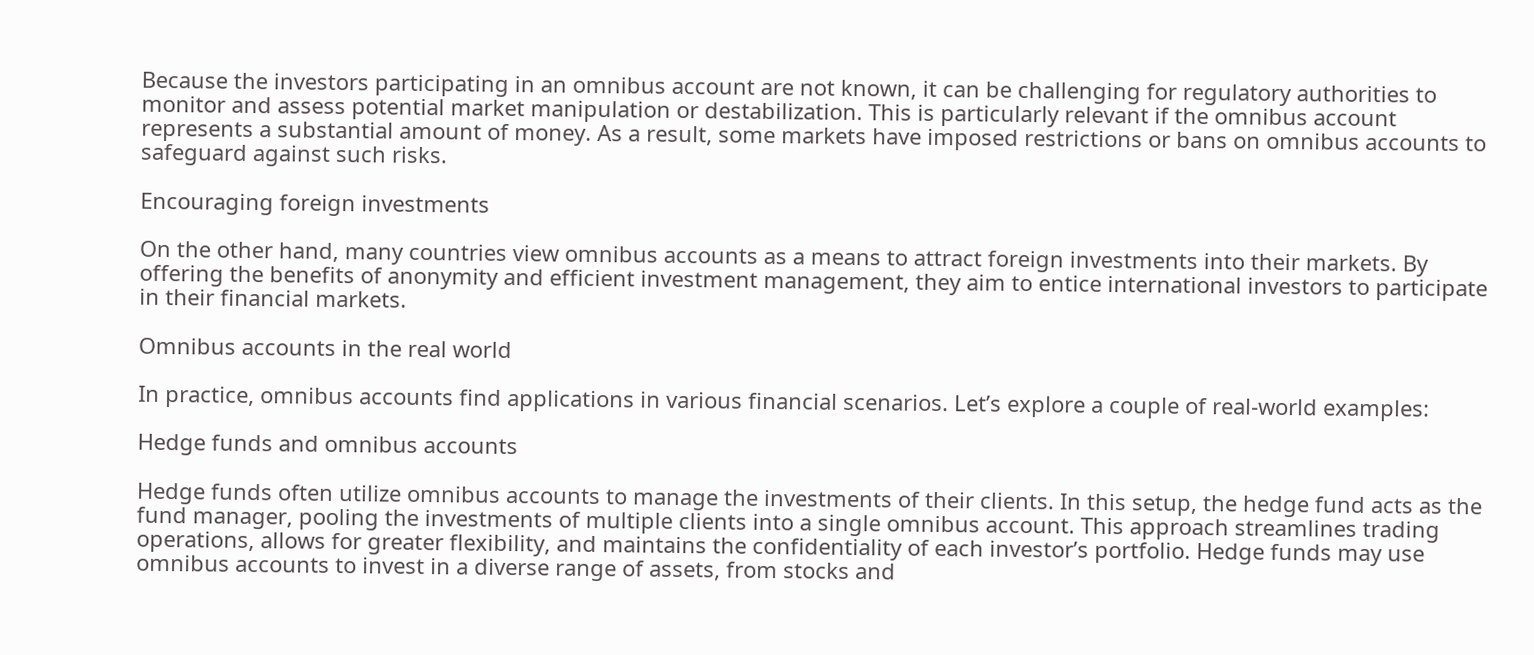Because the investors participating in an omnibus account are not known, it can be challenging for regulatory authorities to monitor and assess potential market manipulation or destabilization. This is particularly relevant if the omnibus account represents a substantial amount of money. As a result, some markets have imposed restrictions or bans on omnibus accounts to safeguard against such risks.

Encouraging foreign investments

On the other hand, many countries view omnibus accounts as a means to attract foreign investments into their markets. By offering the benefits of anonymity and efficient investment management, they aim to entice international investors to participate in their financial markets.

Omnibus accounts in the real world

In practice, omnibus accounts find applications in various financial scenarios. Let’s explore a couple of real-world examples:

Hedge funds and omnibus accounts

Hedge funds often utilize omnibus accounts to manage the investments of their clients. In this setup, the hedge fund acts as the fund manager, pooling the investments of multiple clients into a single omnibus account. This approach streamlines trading operations, allows for greater flexibility, and maintains the confidentiality of each investor’s portfolio. Hedge funds may use omnibus accounts to invest in a diverse range of assets, from stocks and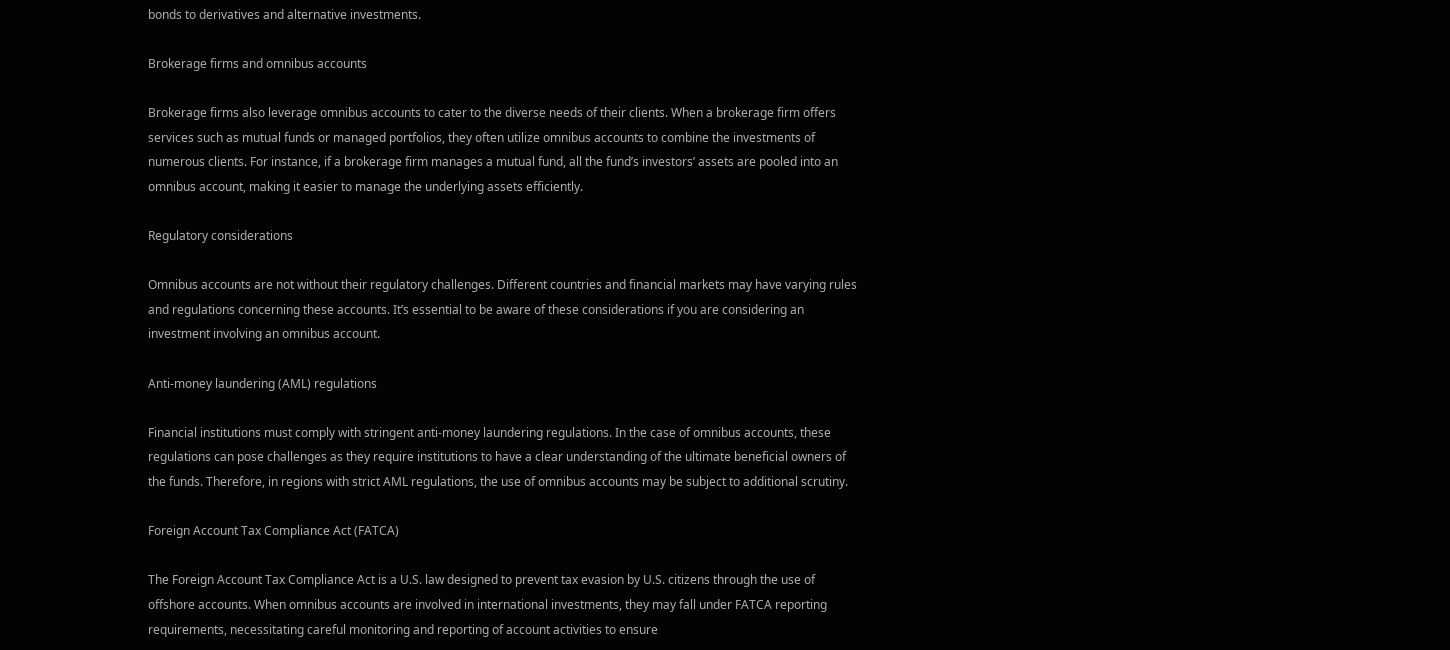bonds to derivatives and alternative investments.

Brokerage firms and omnibus accounts

Brokerage firms also leverage omnibus accounts to cater to the diverse needs of their clients. When a brokerage firm offers services such as mutual funds or managed portfolios, they often utilize omnibus accounts to combine the investments of numerous clients. For instance, if a brokerage firm manages a mutual fund, all the fund’s investors’ assets are pooled into an omnibus account, making it easier to manage the underlying assets efficiently.

Regulatory considerations

Omnibus accounts are not without their regulatory challenges. Different countries and financial markets may have varying rules and regulations concerning these accounts. It’s essential to be aware of these considerations if you are considering an investment involving an omnibus account.

Anti-money laundering (AML) regulations

Financial institutions must comply with stringent anti-money laundering regulations. In the case of omnibus accounts, these regulations can pose challenges as they require institutions to have a clear understanding of the ultimate beneficial owners of the funds. Therefore, in regions with strict AML regulations, the use of omnibus accounts may be subject to additional scrutiny.

Foreign Account Tax Compliance Act (FATCA)

The Foreign Account Tax Compliance Act is a U.S. law designed to prevent tax evasion by U.S. citizens through the use of offshore accounts. When omnibus accounts are involved in international investments, they may fall under FATCA reporting requirements, necessitating careful monitoring and reporting of account activities to ensure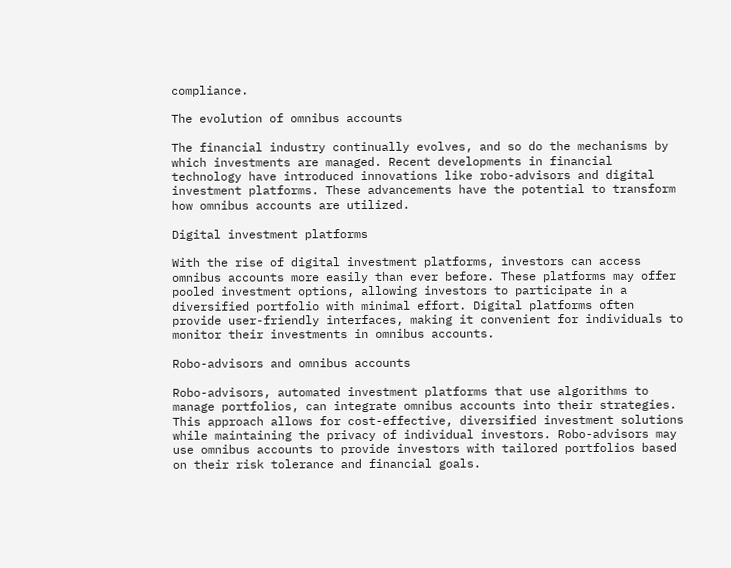compliance.

The evolution of omnibus accounts

The financial industry continually evolves, and so do the mechanisms by which investments are managed. Recent developments in financial technology have introduced innovations like robo-advisors and digital investment platforms. These advancements have the potential to transform how omnibus accounts are utilized.

Digital investment platforms

With the rise of digital investment platforms, investors can access omnibus accounts more easily than ever before. These platforms may offer pooled investment options, allowing investors to participate in a diversified portfolio with minimal effort. Digital platforms often provide user-friendly interfaces, making it convenient for individuals to monitor their investments in omnibus accounts.

Robo-advisors and omnibus accounts

Robo-advisors, automated investment platforms that use algorithms to manage portfolios, can integrate omnibus accounts into their strategies. This approach allows for cost-effective, diversified investment solutions while maintaining the privacy of individual investors. Robo-advisors may use omnibus accounts to provide investors with tailored portfolios based on their risk tolerance and financial goals.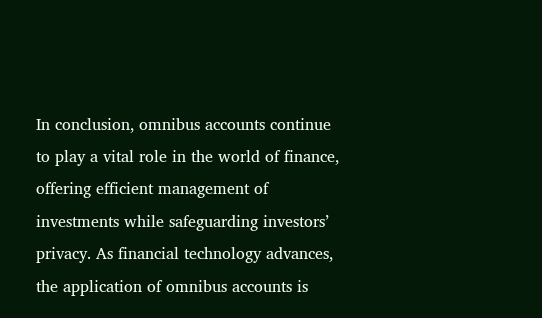In conclusion, omnibus accounts continue to play a vital role in the world of finance, offering efficient management of investments while safeguarding investors’ privacy. As financial technology advances, the application of omnibus accounts is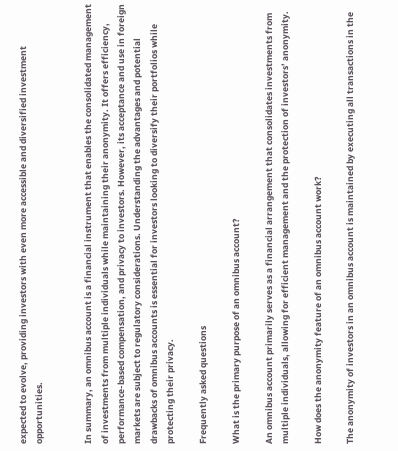expected to evolve, providing investors with even more accessible and diversified investment opportunities.


In summary, an omnibus account is a financial instrument that enables the consolidated management of investments from multiple individuals while maintaining their anonymity. It offers efficiency, performance-based compensation, and privacy to investors. However, its acceptance and use in foreign markets are subject to regulatory considerations. Understanding the advantages and potential drawbacks of omnibus accounts is essential for investors looking to diversify their portfolios while protecting their privacy.

Frequently asked questions

What is the primary purpose of an omnibus account?

An omnibus account primarily serves as a financial arrangement that consolidates investments from multiple individuals, allowing for efficient management and the protection of investors’ anonymity.

How does the anonymity feature of an omnibus account work?

The anonymity of investors in an omnibus account is maintained by executing all transactions in the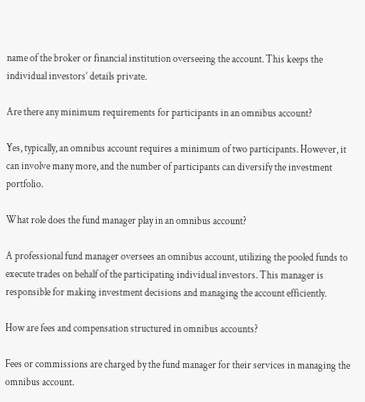name of the broker or financial institution overseeing the account. This keeps the individual investors’ details private.

Are there any minimum requirements for participants in an omnibus account?

Yes, typically, an omnibus account requires a minimum of two participants. However, it can involve many more, and the number of participants can diversify the investment portfolio.

What role does the fund manager play in an omnibus account?

A professional fund manager oversees an omnibus account, utilizing the pooled funds to execute trades on behalf of the participating individual investors. This manager is responsible for making investment decisions and managing the account efficiently.

How are fees and compensation structured in omnibus accounts?

Fees or commissions are charged by the fund manager for their services in managing the omnibus account.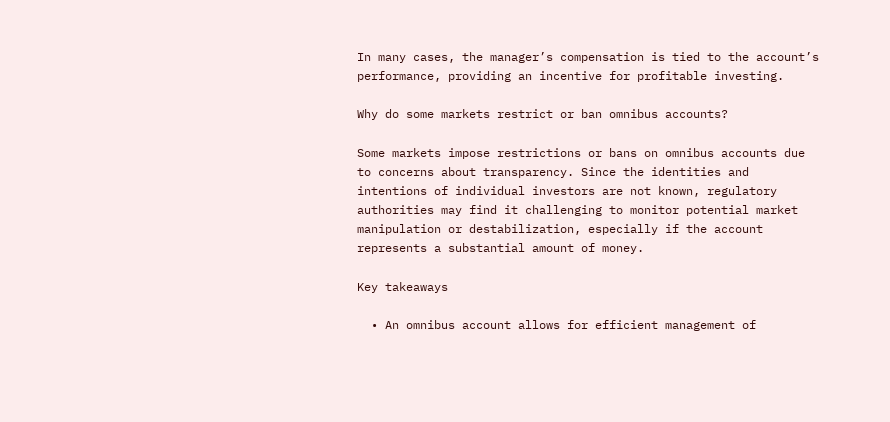In many cases, the manager’s compensation is tied to the account’s performance, providing an incentive for profitable investing.

Why do some markets restrict or ban omnibus accounts?

Some markets impose restrictions or bans on omnibus accounts due to concerns about transparency. Since the identities and intentions of individual investors are not known, regulatory authorities may find it challenging to monitor potential market manipulation or destabilization, especially if the account represents a substantial amount of money.

Key takeaways

  • An omnibus account allows for efficient management of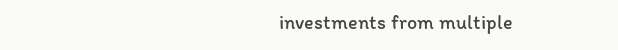investments from multiple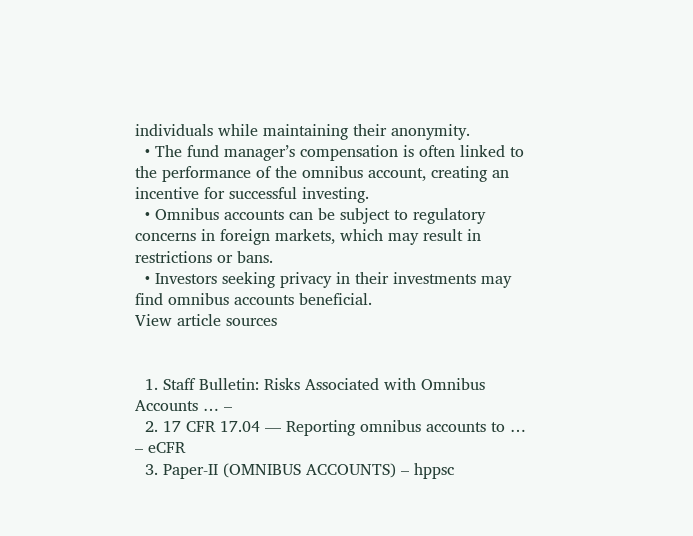individuals while maintaining their anonymity.
  • The fund manager’s compensation is often linked to the performance of the omnibus account, creating an incentive for successful investing.
  • Omnibus accounts can be subject to regulatory concerns in foreign markets, which may result in restrictions or bans.
  • Investors seeking privacy in their investments may find omnibus accounts beneficial.
View article sources


  1. Staff Bulletin: Risks Associated with Omnibus Accounts … –
  2. 17 CFR 17.04 — Reporting omnibus accounts to … – eCFR
  3. Paper-II (OMNIBUS ACCOUNTS) – hppsc